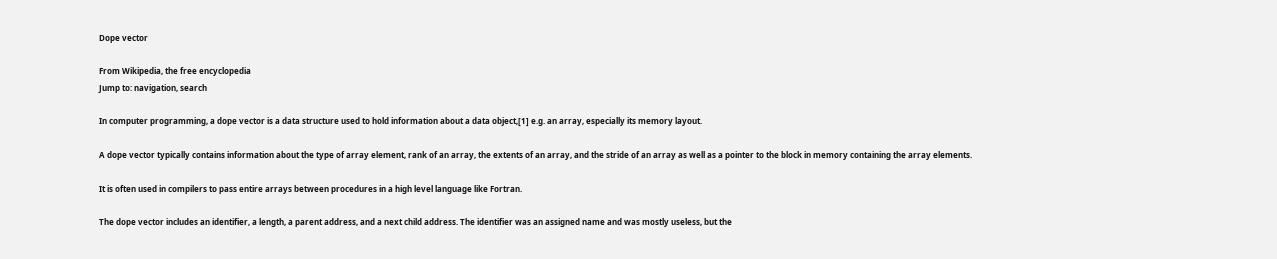Dope vector

From Wikipedia, the free encyclopedia
Jump to: navigation, search

In computer programming, a dope vector is a data structure used to hold information about a data object,[1] e.g. an array, especially its memory layout.

A dope vector typically contains information about the type of array element, rank of an array, the extents of an array, and the stride of an array as well as a pointer to the block in memory containing the array elements.

It is often used in compilers to pass entire arrays between procedures in a high level language like Fortran.

The dope vector includes an identifier, a length, a parent address, and a next child address. The identifier was an assigned name and was mostly useless, but the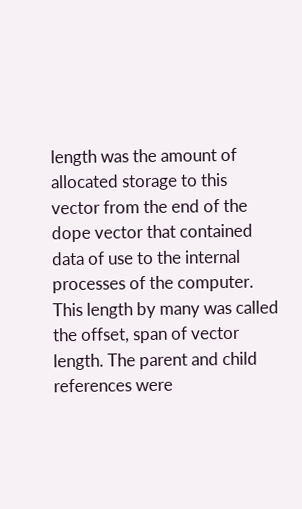length was the amount of allocated storage to this vector from the end of the dope vector that contained data of use to the internal processes of the computer. This length by many was called the offset, span of vector length. The parent and child references were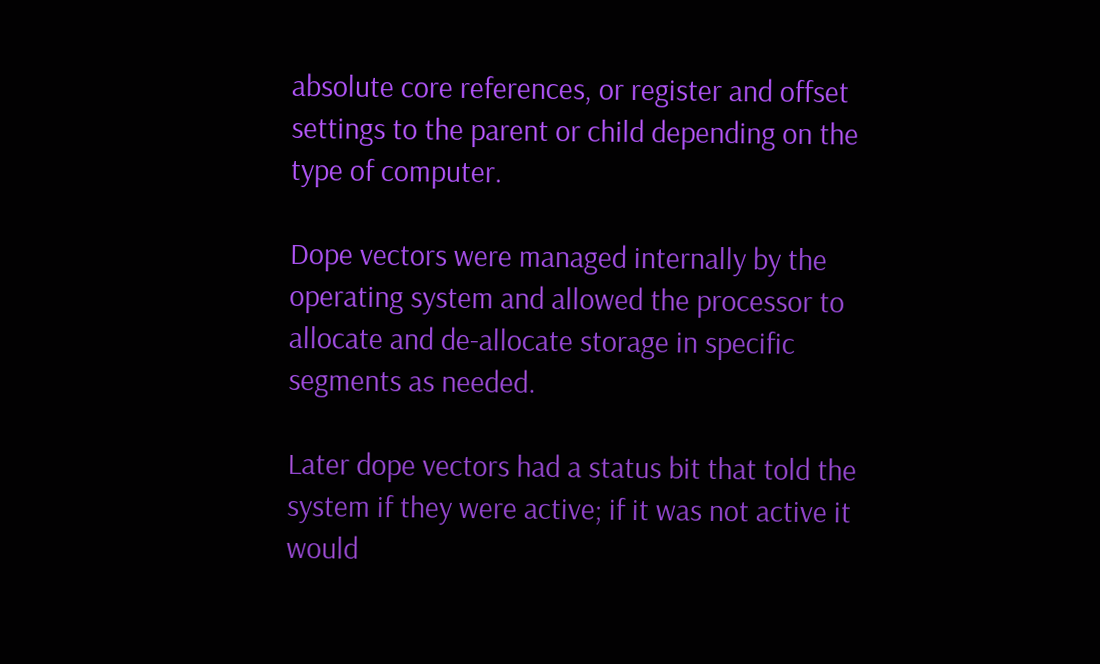absolute core references, or register and offset settings to the parent or child depending on the type of computer.

Dope vectors were managed internally by the operating system and allowed the processor to allocate and de-allocate storage in specific segments as needed.

Later dope vectors had a status bit that told the system if they were active; if it was not active it would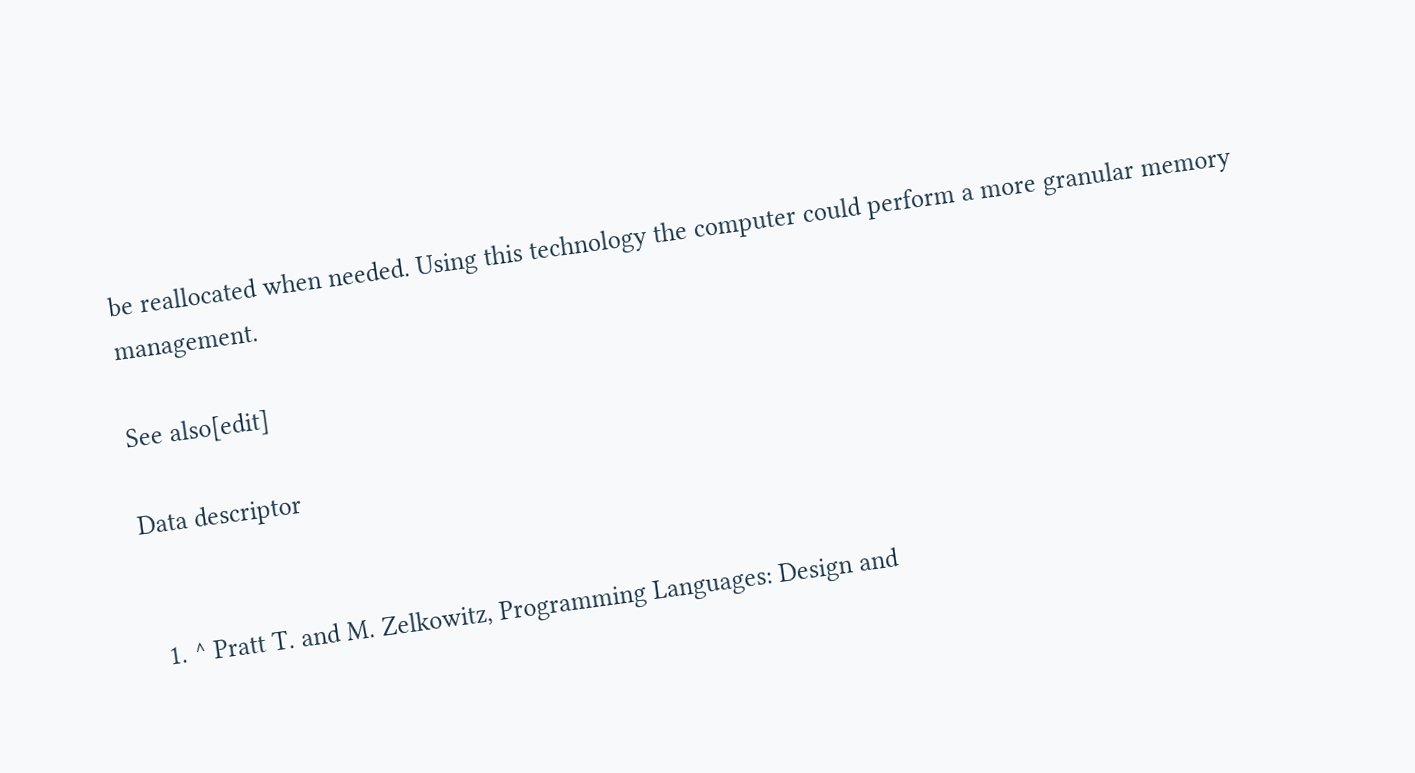be reallocated when needed. Using this technology the computer could perform a more granular memory management.

See also[edit]

Data descriptor


  1. ^ Pratt T. and M. Zelkowitz, Programming Languages: Design and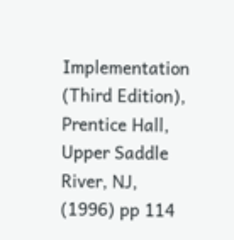Implementation (Third Edition), Prentice Hall, Upper Saddle River, NJ, (1996) pp 114